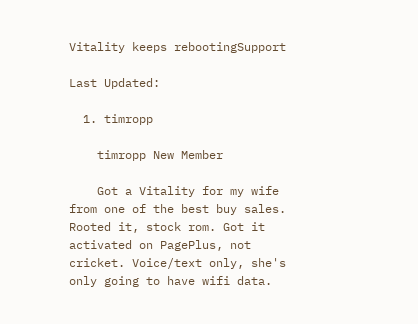Vitality keeps rebootingSupport

Last Updated:

  1. timropp

    timropp New Member

    Got a Vitality for my wife from one of the best buy sales. Rooted it, stock rom. Got it activated on PagePlus, not cricket. Voice/text only, she's only going to have wifi data.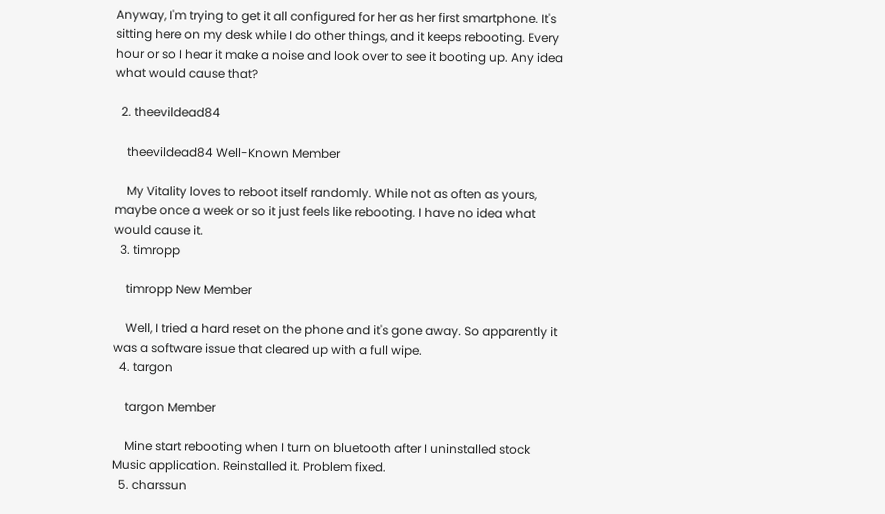Anyway, I'm trying to get it all configured for her as her first smartphone. It's sitting here on my desk while I do other things, and it keeps rebooting. Every hour or so I hear it make a noise and look over to see it booting up. Any idea what would cause that?

  2. theevildead84

    theevildead84 Well-Known Member

    My Vitality loves to reboot itself randomly. While not as often as yours, maybe once a week or so it just feels like rebooting. I have no idea what would cause it.
  3. timropp

    timropp New Member

    Well, I tried a hard reset on the phone and it's gone away. So apparently it was a software issue that cleared up with a full wipe.
  4. targon

    targon Member

    Mine start rebooting when I turn on bluetooth after I uninstalled stock Music application. Reinstalled it. Problem fixed.
  5. charssun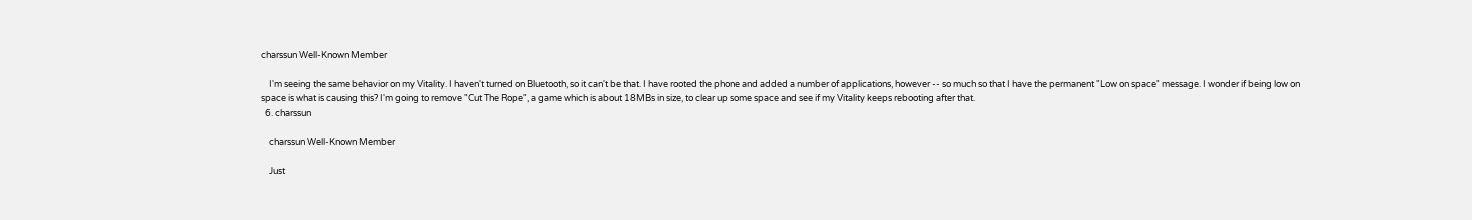charssun Well-Known Member

    I'm seeing the same behavior on my Vitality. I haven't turned on Bluetooth, so it can't be that. I have rooted the phone and added a number of applications, however -- so much so that I have the permanent "Low on space" message. I wonder if being low on space is what is causing this? I'm going to remove "Cut The Rope", a game which is about 18MBs in size, to clear up some space and see if my Vitality keeps rebooting after that.
  6. charssun

    charssun Well-Known Member

    Just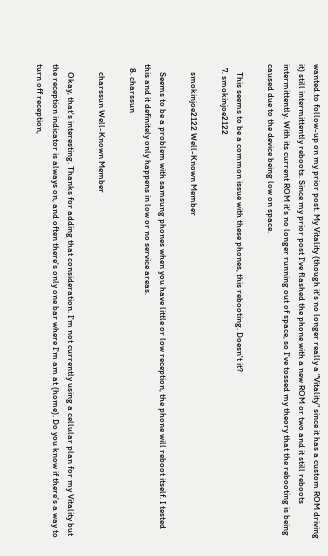wanted to follow-up on my prior post. My Vitality (though it's no longer really a "Vitality" since it has a custom ROM driving it) still intermittently reboots. Since my prior post I've flashed the phone with a new ROM or two and it still reboots intermittently. With its current ROM it's no longer running out of space, so I've tossed my theory that the rebooting is being caused due to the device being low on space.

    This seems to be a common issue with these phones, this rebooting. Doesn't it?
  7. smokinjoe2122

    smokinjoe2122 Well-Known Member

    Seems to be a problem with samsung phones when you have little or low reception, the phone will reboot itself. I tested this and it definitely only happens in low or no service areas.
  8. charssun

    charssun Well-Known Member

    Okay, that's interesting. Thanks for adding that consideration. I'm not currently using a cellular plan for my Vitality but the reception indicator is always on, and often there's only one bar where I'm am at (home). Do you know if there's a way to turn off reception,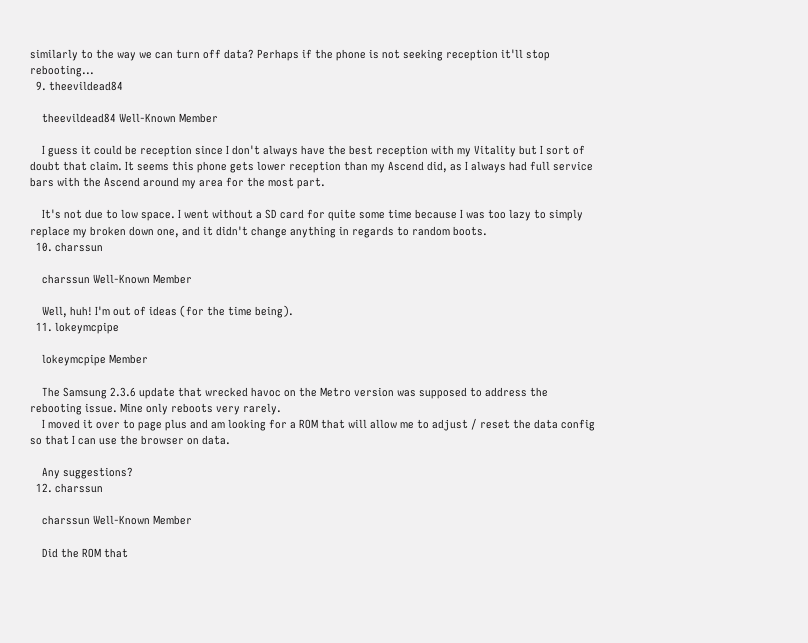similarly to the way we can turn off data? Perhaps if the phone is not seeking reception it'll stop rebooting...
  9. theevildead84

    theevildead84 Well-Known Member

    I guess it could be reception since I don't always have the best reception with my Vitality but I sort of doubt that claim. It seems this phone gets lower reception than my Ascend did, as I always had full service bars with the Ascend around my area for the most part.

    It's not due to low space. I went without a SD card for quite some time because I was too lazy to simply replace my broken down one, and it didn't change anything in regards to random boots.
  10. charssun

    charssun Well-Known Member

    Well, huh! I'm out of ideas (for the time being).
  11. lokeymcpipe

    lokeymcpipe Member

    The Samsung 2.3.6 update that wrecked havoc on the Metro version was supposed to address the rebooting issue. Mine only reboots very rarely.
    I moved it over to page plus and am looking for a ROM that will allow me to adjust / reset the data config so that I can use the browser on data.

    Any suggestions?
  12. charssun

    charssun Well-Known Member

    Did the ROM that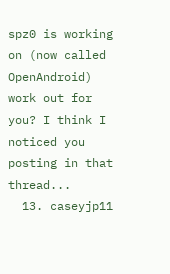spz0 is working on (now called OpenAndroid) work out for you? I think I noticed you posting in that thread...
  13. caseyjp11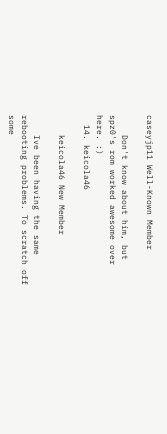caseyjp11 Well-Known Member

    Don't know about him, but spz0's rom worked awesome over here. :)
  14. keicola46

    keicola46 New Member

    Ive been having the same rebooting problems. To scratch off some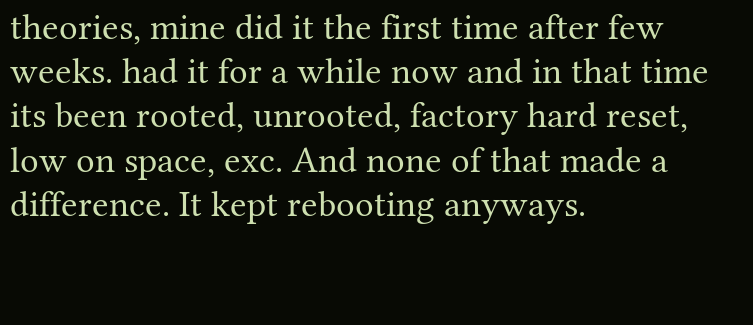theories, mine did it the first time after few weeks. had it for a while now and in that time its been rooted, unrooted, factory hard reset, low on space, exc. And none of that made a difference. It kept rebooting anyways.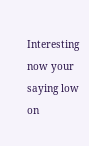Interesting now your saying low on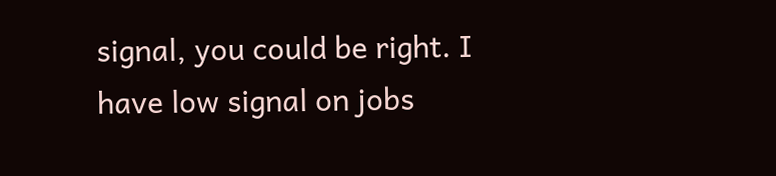signal, you could be right. I have low signal on jobs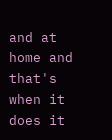and at home and that's when it does it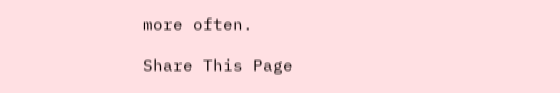more often.

Share This Page